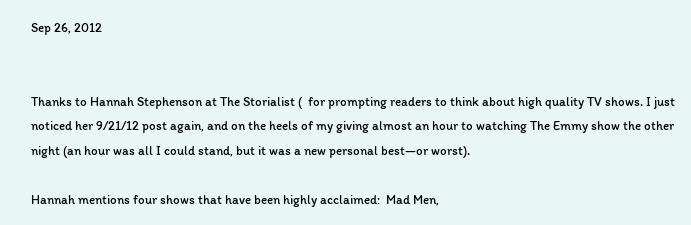Sep 26, 2012


Thanks to Hannah Stephenson at The Storialist (  for prompting readers to think about high quality TV shows. I just noticed her 9/21/12 post again, and on the heels of my giving almost an hour to watching The Emmy show the other night (an hour was all I could stand, but it was a new personal best—or worst).

Hannah mentions four shows that have been highly acclaimed:  Mad Men,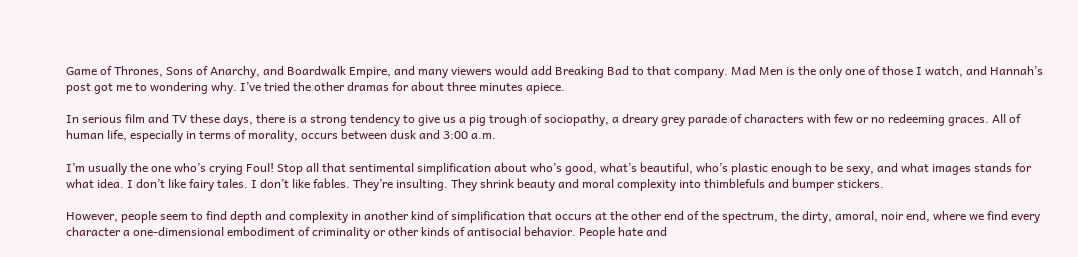Game of Thrones, Sons of Anarchy, and Boardwalk Empire, and many viewers would add Breaking Bad to that company. Mad Men is the only one of those I watch, and Hannah’s post got me to wondering why. I’ve tried the other dramas for about three minutes apiece.

In serious film and TV these days, there is a strong tendency to give us a pig trough of sociopathy, a dreary grey parade of characters with few or no redeeming graces. All of human life, especially in terms of morality, occurs between dusk and 3:00 a.m.

I’m usually the one who’s crying Foul! Stop all that sentimental simplification about who’s good, what’s beautiful, who’s plastic enough to be sexy, and what images stands for what idea. I don’t like fairy tales. I don’t like fables. They’re insulting. They shrink beauty and moral complexity into thimblefuls and bumper stickers.

However, people seem to find depth and complexity in another kind of simplification that occurs at the other end of the spectrum, the dirty, amoral, noir end, where we find every character a one-dimensional embodiment of criminality or other kinds of antisocial behavior. People hate and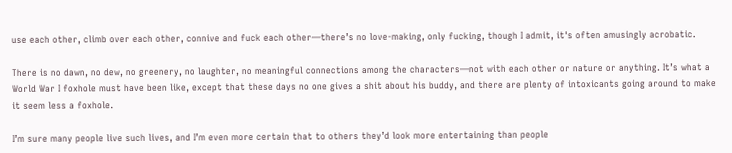use each other, climb over each other, connive and fuck each other—there’s no love-making, only fucking, though I admit, it's often amusingly acrobatic.

There is no dawn, no dew, no greenery, no laughter, no meaningful connections among the characters—not with each other or nature or anything. It’s what a World War I foxhole must have been like, except that these days no one gives a shit about his buddy, and there are plenty of intoxicants going around to make it seem less a foxhole.

I’m sure many people live such lives, and I’m even more certain that to others they’d look more entertaining than people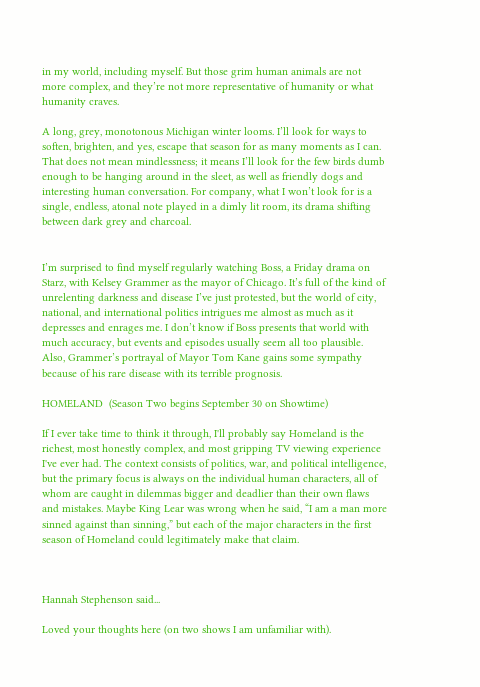in my world, including myself. But those grim human animals are not more complex, and they’re not more representative of humanity or what humanity craves.

A long, grey, monotonous Michigan winter looms. I’ll look for ways to soften, brighten, and yes, escape that season for as many moments as I can. That does not mean mindlessness; it means I’ll look for the few birds dumb enough to be hanging around in the sleet, as well as friendly dogs and interesting human conversation. For company, what I won’t look for is a single, endless, atonal note played in a dimly lit room, its drama shifting between dark grey and charcoal.


I’m surprised to find myself regularly watching Boss, a Friday drama on Starz, with Kelsey Grammer as the mayor of Chicago. It’s full of the kind of unrelenting darkness and disease I’ve just protested, but the world of city, national, and international politics intrigues me almost as much as it depresses and enrages me. I don’t know if Boss presents that world with much accuracy, but events and episodes usually seem all too plausible. Also, Grammer’s portrayal of Mayor Tom Kane gains some sympathy because of his rare disease with its terrible prognosis.

HOMELAND  (Season Two begins September 30 on Showtime)

If I ever take time to think it through, I'll probably say Homeland is the richest, most honestly complex, and most gripping TV viewing experience I've ever had. The context consists of politics, war, and political intelligence, but the primary focus is always on the individual human characters, all of whom are caught in dilemmas bigger and deadlier than their own flaws and mistakes. Maybe King Lear was wrong when he said, “I am a man more sinned against than sinning,” but each of the major characters in the first season of Homeland could legitimately make that claim.



Hannah Stephenson said...

Loved your thoughts here (on two shows I am unfamiliar with).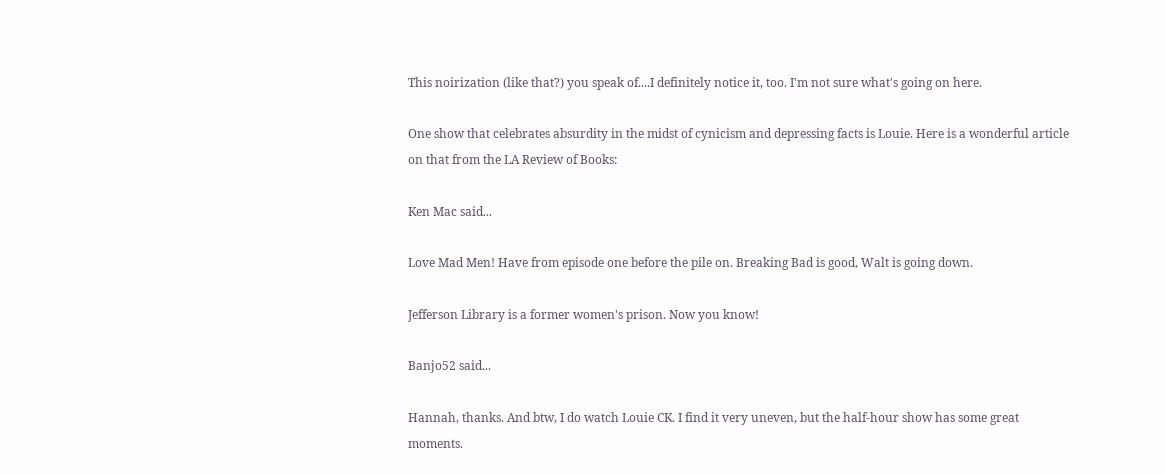This noirization (like that?) you speak of....I definitely notice it, too. I'm not sure what's going on here.

One show that celebrates absurdity in the midst of cynicism and depressing facts is Louie. Here is a wonderful article on that from the LA Review of Books:

Ken Mac said...

Love Mad Men! Have from episode one before the pile on. Breaking Bad is good, Walt is going down.

Jefferson Library is a former women's prison. Now you know!

Banjo52 said...

Hannah, thanks. And btw, I do watch Louie CK. I find it very uneven, but the half-hour show has some great moments.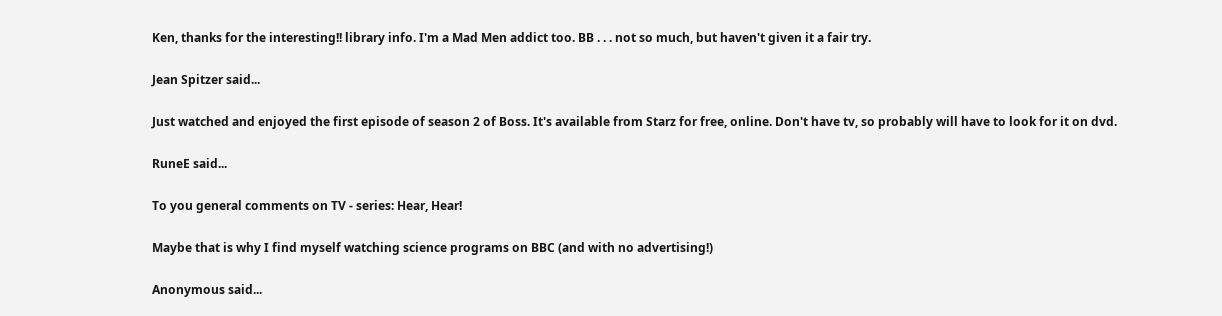Ken, thanks for the interesting!! library info. I'm a Mad Men addict too. BB . . . not so much, but haven't given it a fair try.

Jean Spitzer said...

Just watched and enjoyed the first episode of season 2 of Boss. It's available from Starz for free, online. Don't have tv, so probably will have to look for it on dvd.

RuneE said...

To you general comments on TV - series: Hear, Hear!

Maybe that is why I find myself watching science programs on BBC (and with no advertising!)

Anonymous said...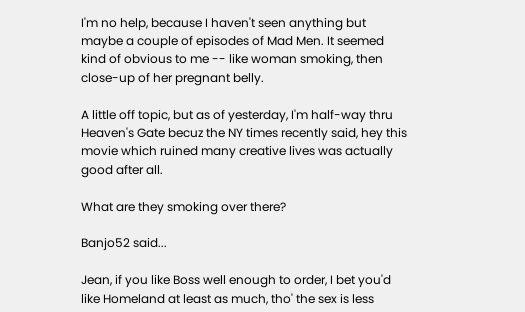I'm no help, because I haven't seen anything but maybe a couple of episodes of Mad Men. It seemed kind of obvious to me -- like woman smoking, then close-up of her pregnant belly.

A little off topic, but as of yesterday, I'm half-way thru Heaven's Gate becuz the NY times recently said, hey this movie which ruined many creative lives was actually good after all.

What are they smoking over there?

Banjo52 said...

Jean, if you like Boss well enough to order, I bet you'd like Homeland at least as much, tho' the sex is less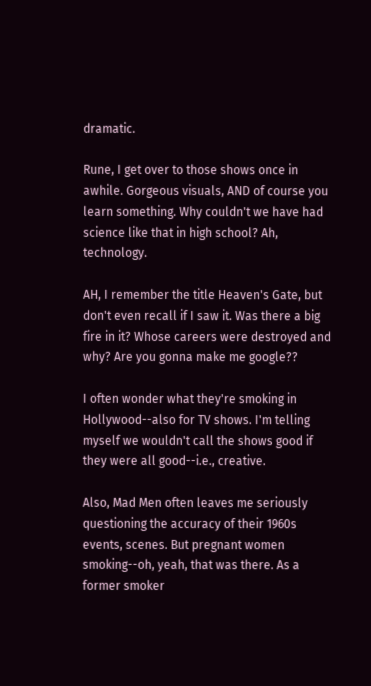dramatic.

Rune, I get over to those shows once in awhile. Gorgeous visuals, AND of course you learn something. Why couldn't we have had science like that in high school? Ah, technology.

AH, I remember the title Heaven's Gate, but don't even recall if I saw it. Was there a big fire in it? Whose careers were destroyed and why? Are you gonna make me google??

I often wonder what they're smoking in Hollywood--also for TV shows. I'm telling myself we wouldn't call the shows good if they were all good--i.e., creative.

Also, Mad Men often leaves me seriously questioning the accuracy of their 1960s events, scenes. But pregnant women smoking--oh, yeah, that was there. As a former smoker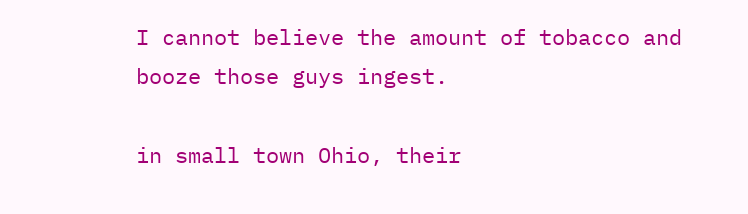I cannot believe the amount of tobacco and booze those guys ingest.

in small town Ohio, their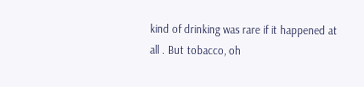kind of drinking was rare if it happened at all . But tobacco, oh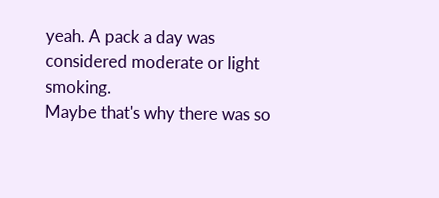yeah. A pack a day was considered moderate or light smoking.
Maybe that's why there was so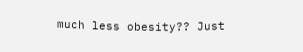much less obesity?? Just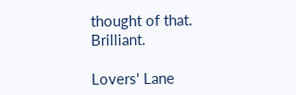thought of that. Brilliant.

Lovers' Lane